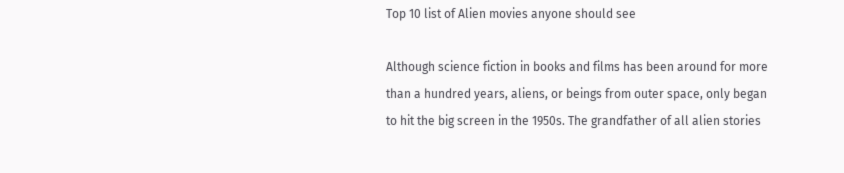Top 10 list of Alien movies anyone should see

Although science fiction in books and films has been around for more than a hundred years, aliens, or beings from outer space, only began to hit the big screen in the 1950s. The grandfather of all alien stories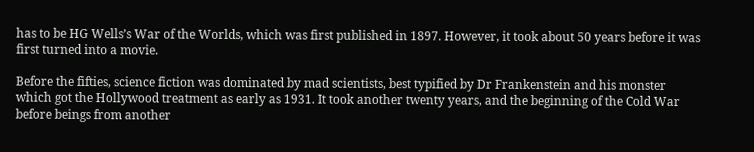has to be HG Wells’s War of the Worlds, which was first published in 1897. However, it took about 50 years before it was first turned into a movie.

Before the fifties, science fiction was dominated by mad scientists, best typified by Dr Frankenstein and his monster which got the Hollywood treatment as early as 1931. It took another twenty years, and the beginning of the Cold War before beings from another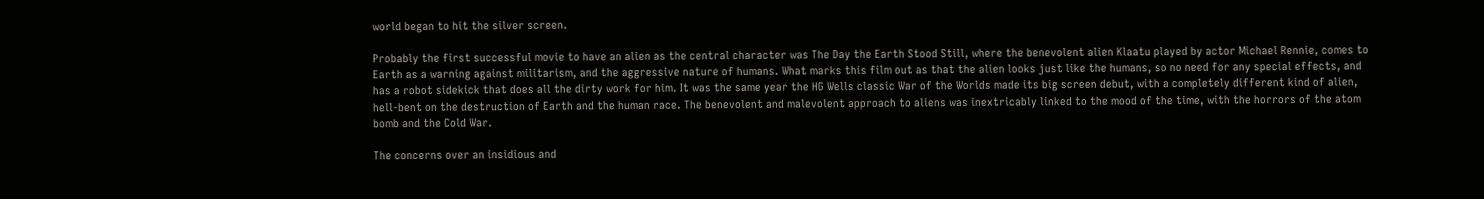world began to hit the silver screen.

Probably the first successful movie to have an alien as the central character was The Day the Earth Stood Still, where the benevolent alien Klaatu played by actor Michael Rennie, comes to Earth as a warning against militarism, and the aggressive nature of humans. What marks this film out as that the alien looks just like the humans, so no need for any special effects, and has a robot sidekick that does all the dirty work for him. It was the same year the HG Wells classic War of the Worlds made its big screen debut, with a completely different kind of alien, hell-bent on the destruction of Earth and the human race. The benevolent and malevolent approach to aliens was inextricably linked to the mood of the time, with the horrors of the atom bomb and the Cold War.

The concerns over an insidious and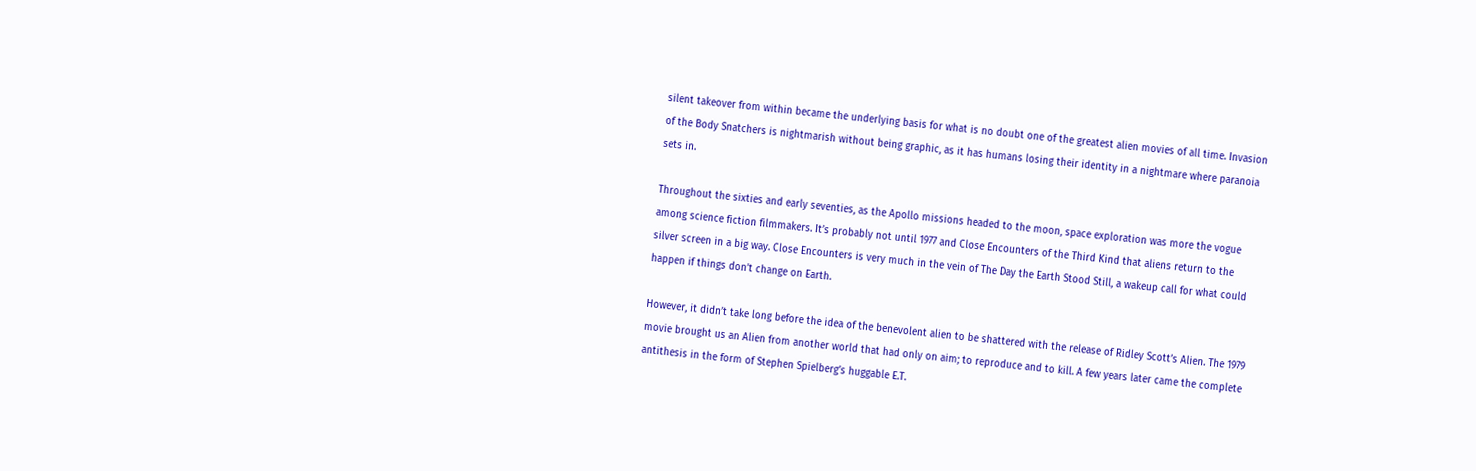silent takeover from within became the underlying basis for what is no doubt one of the greatest alien movies of all time. Invasion of the Body Snatchers is nightmarish without being graphic, as it has humans losing their identity in a nightmare where paranoia sets in.

Throughout the sixties and early seventies, as the Apollo missions headed to the moon, space exploration was more the vogue among science fiction filmmakers. It’s probably not until 1977 and Close Encounters of the Third Kind that aliens return to the silver screen in a big way. Close Encounters is very much in the vein of The Day the Earth Stood Still, a wakeup call for what could happen if things don’t change on Earth.

However, it didn’t take long before the idea of the benevolent alien to be shattered with the release of Ridley Scott’s Alien. The 1979 movie brought us an Alien from another world that had only on aim; to reproduce and to kill. A few years later came the complete antithesis in the form of Stephen Spielberg’s huggable E.T.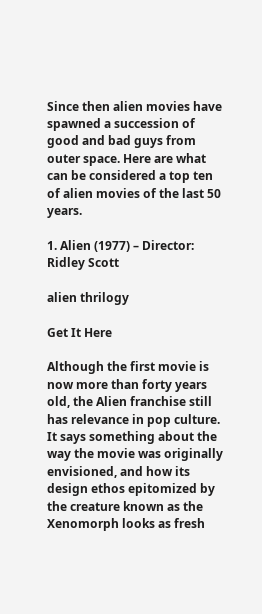Since then alien movies have spawned a succession of good and bad guys from outer space. Here are what can be considered a top ten of alien movies of the last 50 years.

1. Alien (1977) – Director: Ridley Scott

alien thrilogy

Get It Here

Although the first movie is now more than forty years old, the Alien franchise still has relevance in pop culture. It says something about the way the movie was originally envisioned, and how its design ethos epitomized by the creature known as the Xenomorph looks as fresh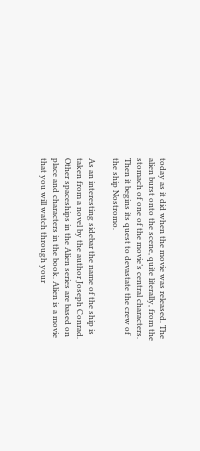today as it did when the movie was released. The alien burst onto the scene, quite literally, from the stomach of one of the movie’s central characters. Then it begins its quest to devastate the crew of the ship Nostromo.

As an interesting sidebar the name of the ship is taken from a novel by the author Joseph Conrad. Other spaceships in the Alien series are based on place and characters in the book. Alien is a movie that you will watch through your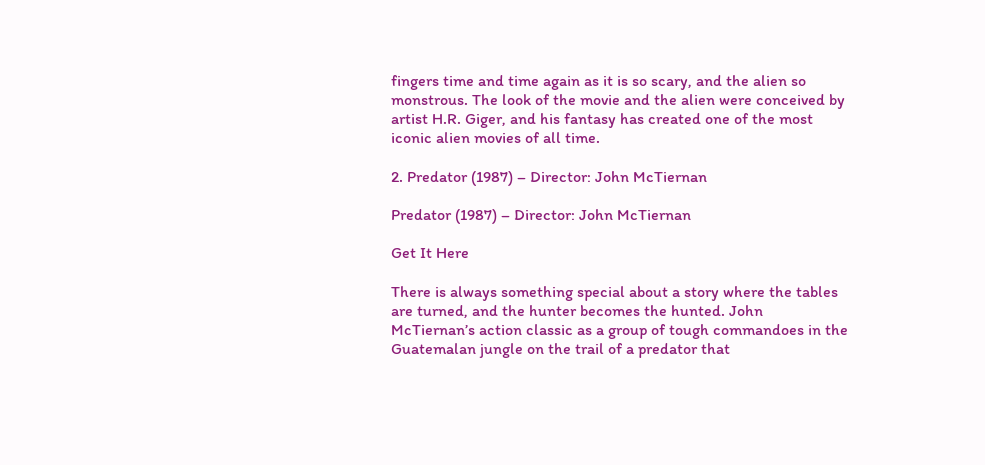fingers time and time again as it is so scary, and the alien so monstrous. The look of the movie and the alien were conceived by artist H.R. Giger, and his fantasy has created one of the most iconic alien movies of all time.

2. Predator (1987) – Director: John McTiernan

Predator (1987) – Director: John McTiernan

Get It Here

There is always something special about a story where the tables are turned, and the hunter becomes the hunted. John McTiernan’s action classic as a group of tough commandoes in the Guatemalan jungle on the trail of a predator that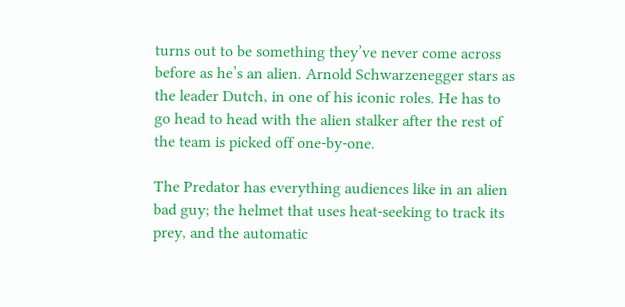turns out to be something they’ve never come across before as he’s an alien. Arnold Schwarzenegger stars as the leader Dutch, in one of his iconic roles. He has to go head to head with the alien stalker after the rest of the team is picked off one-by-one.

The Predator has everything audiences like in an alien bad guy; the helmet that uses heat-seeking to track its prey, and the automatic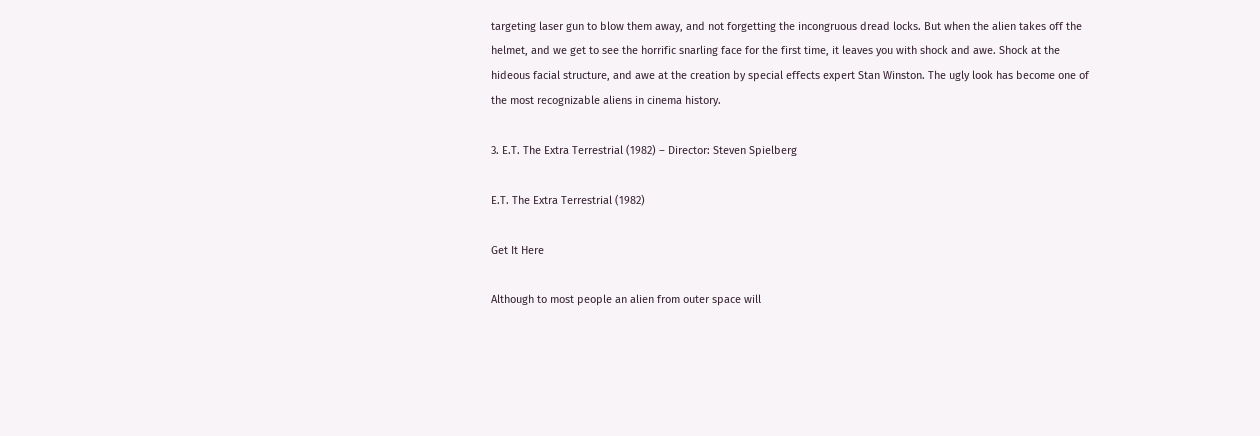targeting laser gun to blow them away, and not forgetting the incongruous dread locks. But when the alien takes off the helmet, and we get to see the horrific snarling face for the first time, it leaves you with shock and awe. Shock at the hideous facial structure, and awe at the creation by special effects expert Stan Winston. The ugly look has become one of the most recognizable aliens in cinema history.

3. E.T. The Extra Terrestrial (1982) – Director: Steven Spielberg

E.T. The Extra Terrestrial (1982)

Get It Here

Although to most people an alien from outer space will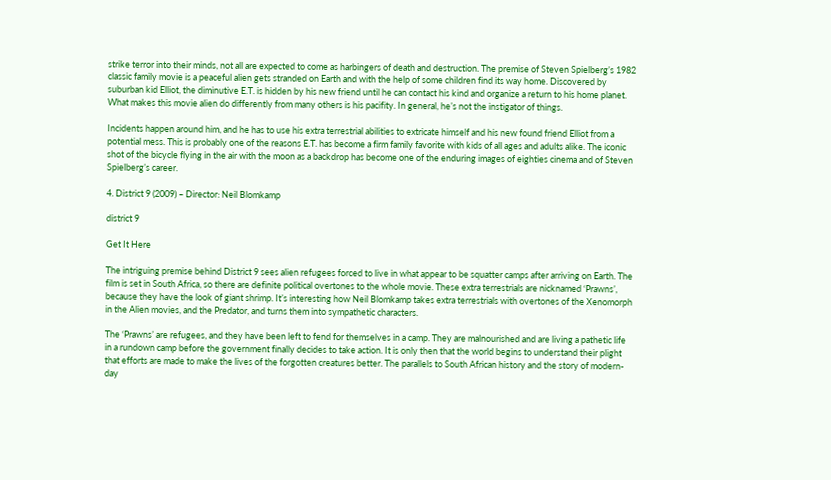strike terror into their minds, not all are expected to come as harbingers of death and destruction. The premise of Steven Spielberg’s 1982 classic family movie is a peaceful alien gets stranded on Earth and with the help of some children find its way home. Discovered by suburban kid Elliot, the diminutive E.T. is hidden by his new friend until he can contact his kind and organize a return to his home planet. What makes this movie alien do differently from many others is his pacifity. In general, he’s not the instigator of things.

Incidents happen around him, and he has to use his extra terrestrial abilities to extricate himself and his new found friend Elliot from a potential mess. This is probably one of the reasons E.T. has become a firm family favorite with kids of all ages and adults alike. The iconic shot of the bicycle flying in the air with the moon as a backdrop has become one of the enduring images of eighties cinema and of Steven Spielberg’s career.

4. District 9 (2009) – Director: Neil Blomkamp

district 9

Get It Here

The intriguing premise behind District 9 sees alien refugees forced to live in what appear to be squatter camps after arriving on Earth. The film is set in South Africa, so there are definite political overtones to the whole movie. These extra terrestrials are nicknamed ‘Prawns’, because they have the look of giant shrimp. It’s interesting how Neil Blomkamp takes extra terrestrials with overtones of the Xenomorph in the Alien movies, and the Predator, and turns them into sympathetic characters.

The ‘Prawns’ are refugees, and they have been left to fend for themselves in a camp. They are malnourished and are living a pathetic life in a rundown camp before the government finally decides to take action. It is only then that the world begins to understand their plight that efforts are made to make the lives of the forgotten creatures better. The parallels to South African history and the story of modern-day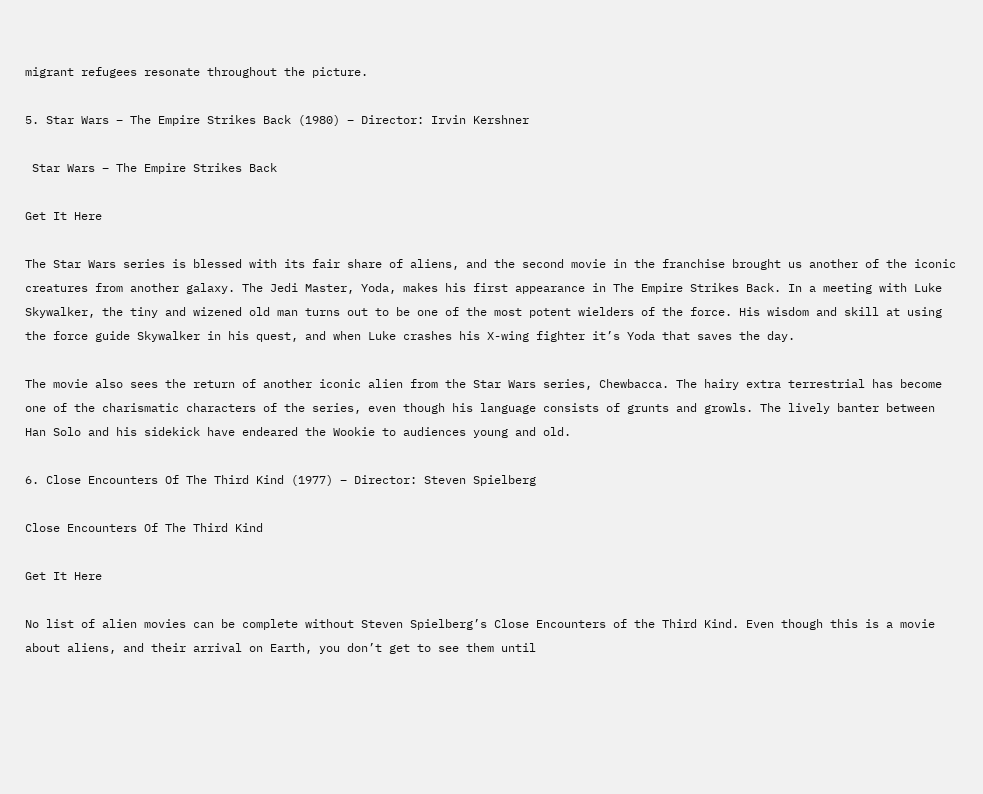migrant refugees resonate throughout the picture.

5. Star Wars – The Empire Strikes Back (1980) – Director: Irvin Kershner

 Star Wars – The Empire Strikes Back

Get It Here

The Star Wars series is blessed with its fair share of aliens, and the second movie in the franchise brought us another of the iconic creatures from another galaxy. The Jedi Master, Yoda, makes his first appearance in The Empire Strikes Back. In a meeting with Luke Skywalker, the tiny and wizened old man turns out to be one of the most potent wielders of the force. His wisdom and skill at using the force guide Skywalker in his quest, and when Luke crashes his X-wing fighter it’s Yoda that saves the day.

The movie also sees the return of another iconic alien from the Star Wars series, Chewbacca. The hairy extra terrestrial has become one of the charismatic characters of the series, even though his language consists of grunts and growls. The lively banter between Han Solo and his sidekick have endeared the Wookie to audiences young and old.

6. Close Encounters Of The Third Kind (1977) – Director: Steven Spielberg

Close Encounters Of The Third Kind

Get It Here

No list of alien movies can be complete without Steven Spielberg’s Close Encounters of the Third Kind. Even though this is a movie about aliens, and their arrival on Earth, you don’t get to see them until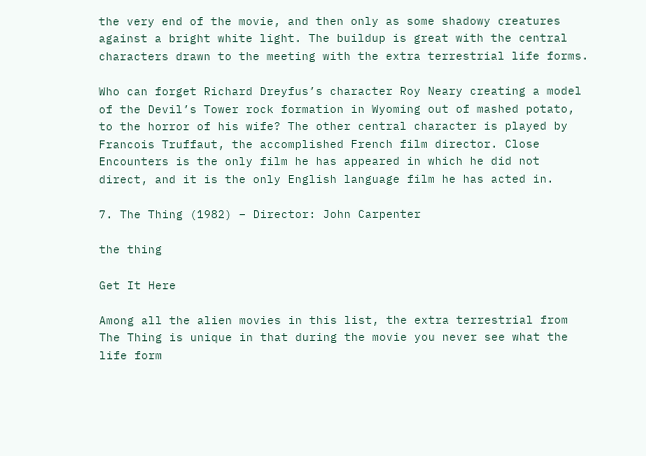the very end of the movie, and then only as some shadowy creatures against a bright white light. The buildup is great with the central characters drawn to the meeting with the extra terrestrial life forms.

Who can forget Richard Dreyfus’s character Roy Neary creating a model of the Devil’s Tower rock formation in Wyoming out of mashed potato, to the horror of his wife? The other central character is played by Francois Truffaut, the accomplished French film director. Close Encounters is the only film he has appeared in which he did not direct, and it is the only English language film he has acted in.

7. The Thing (1982) – Director: John Carpenter

the thing

Get It Here

Among all the alien movies in this list, the extra terrestrial from The Thing is unique in that during the movie you never see what the life form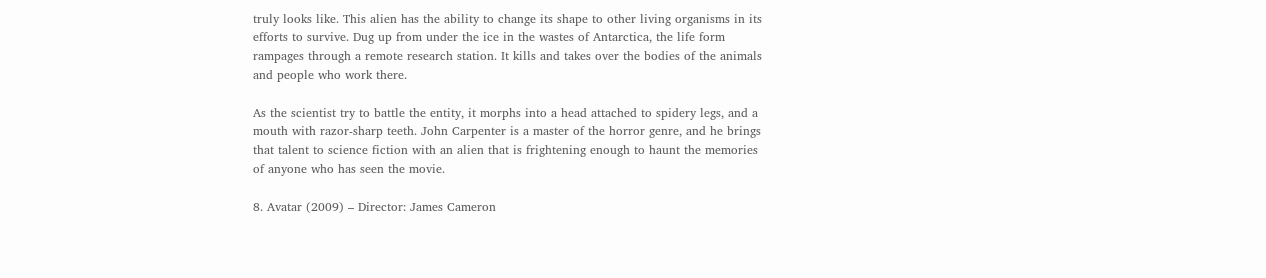truly looks like. This alien has the ability to change its shape to other living organisms in its efforts to survive. Dug up from under the ice in the wastes of Antarctica, the life form rampages through a remote research station. It kills and takes over the bodies of the animals and people who work there.

As the scientist try to battle the entity, it morphs into a head attached to spidery legs, and a mouth with razor-sharp teeth. John Carpenter is a master of the horror genre, and he brings that talent to science fiction with an alien that is frightening enough to haunt the memories of anyone who has seen the movie.

8. Avatar (2009) – Director: James Cameron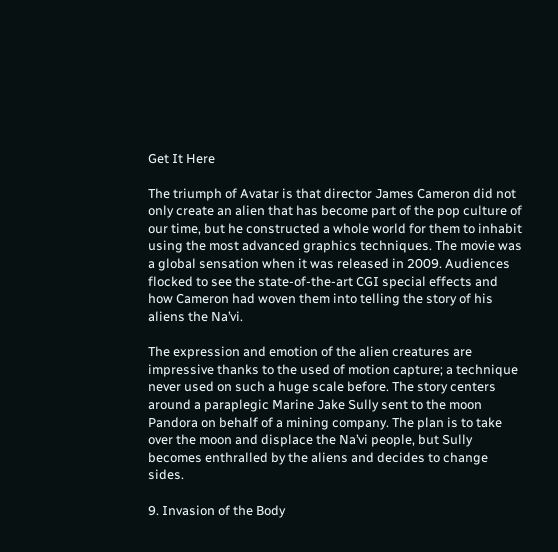Get It Here

The triumph of Avatar is that director James Cameron did not only create an alien that has become part of the pop culture of our time, but he constructed a whole world for them to inhabit using the most advanced graphics techniques. The movie was a global sensation when it was released in 2009. Audiences flocked to see the state-of-the-art CGI special effects and how Cameron had woven them into telling the story of his aliens the Na’vi.

The expression and emotion of the alien creatures are impressive thanks to the used of motion capture; a technique never used on such a huge scale before. The story centers around a paraplegic Marine Jake Sully sent to the moon Pandora on behalf of a mining company. The plan is to take over the moon and displace the Na’vi people, but Sully becomes enthralled by the aliens and decides to change sides.

9. Invasion of the Body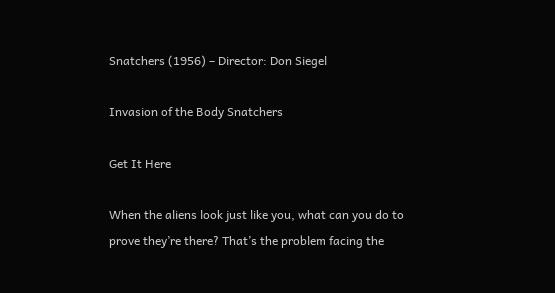Snatchers (1956) – Director: Don Siegel

Invasion of the Body Snatchers

Get It Here

When the aliens look just like you, what can you do to prove they’re there? That’s the problem facing the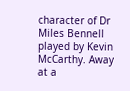character of Dr Miles Bennell played by Kevin McCarthy. Away at a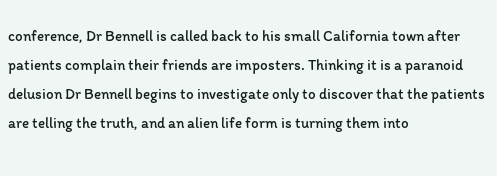conference, Dr Bennell is called back to his small California town after patients complain their friends are imposters. Thinking it is a paranoid delusion Dr Bennell begins to investigate only to discover that the patients are telling the truth, and an alien life form is turning them into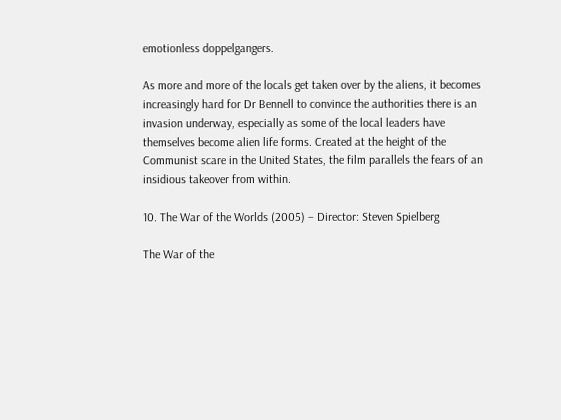emotionless doppelgangers.

As more and more of the locals get taken over by the aliens, it becomes increasingly hard for Dr Bennell to convince the authorities there is an invasion underway, especially as some of the local leaders have themselves become alien life forms. Created at the height of the Communist scare in the United States, the film parallels the fears of an insidious takeover from within.

10. The War of the Worlds (2005) – Director: Steven Spielberg

The War of the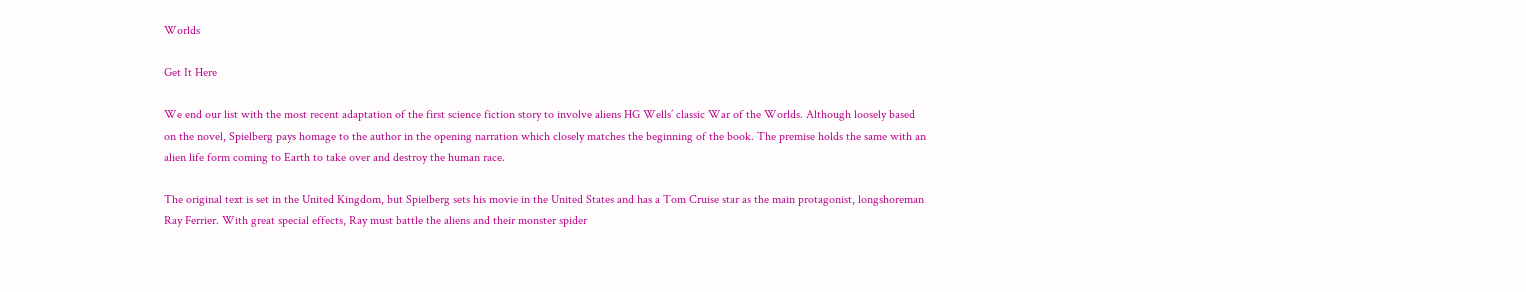Worlds

Get It Here

We end our list with the most recent adaptation of the first science fiction story to involve aliens HG Wells’ classic War of the Worlds. Although loosely based on the novel, Spielberg pays homage to the author in the opening narration which closely matches the beginning of the book. The premise holds the same with an alien life form coming to Earth to take over and destroy the human race.

The original text is set in the United Kingdom, but Spielberg sets his movie in the United States and has a Tom Cruise star as the main protagonist, longshoreman Ray Ferrier. With great special effects, Ray must battle the aliens and their monster spider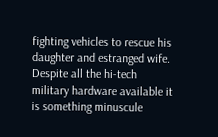fighting vehicles to rescue his daughter and estranged wife. Despite all the hi-tech military hardware available it is something minuscule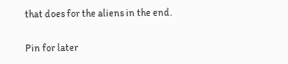that does for the aliens in the end.

Pin for later